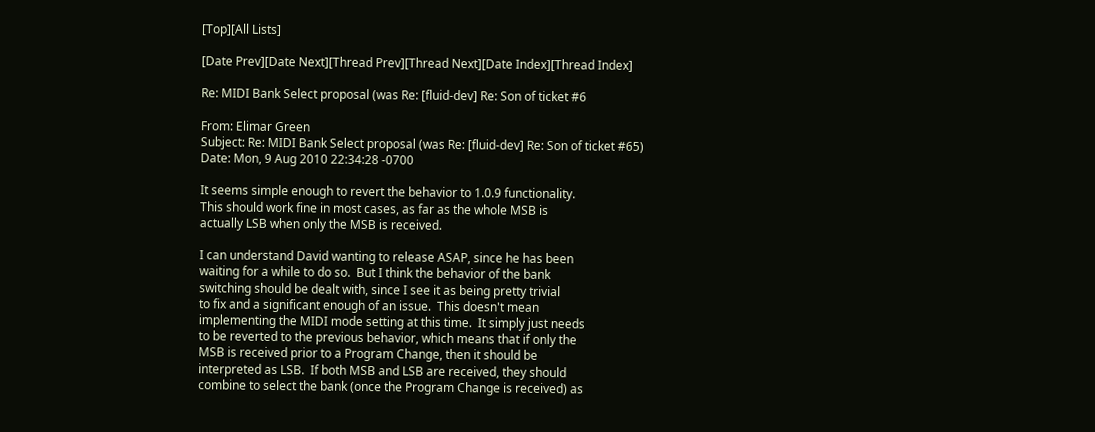[Top][All Lists]

[Date Prev][Date Next][Thread Prev][Thread Next][Date Index][Thread Index]

Re: MIDI Bank Select proposal (was Re: [fluid-dev] Re: Son of ticket #6

From: Elimar Green
Subject: Re: MIDI Bank Select proposal (was Re: [fluid-dev] Re: Son of ticket #65)
Date: Mon, 9 Aug 2010 22:34:28 -0700

It seems simple enough to revert the behavior to 1.0.9 functionality.
This should work fine in most cases, as far as the whole MSB is
actually LSB when only the MSB is received.

I can understand David wanting to release ASAP, since he has been
waiting for a while to do so.  But I think the behavior of the bank
switching should be dealt with, since I see it as being pretty trivial
to fix and a significant enough of an issue.  This doesn't mean
implementing the MIDI mode setting at this time.  It simply just needs
to be reverted to the previous behavior, which means that if only the
MSB is received prior to a Program Change, then it should be
interpreted as LSB.  If both MSB and LSB are received, they should
combine to select the bank (once the Program Change is received) as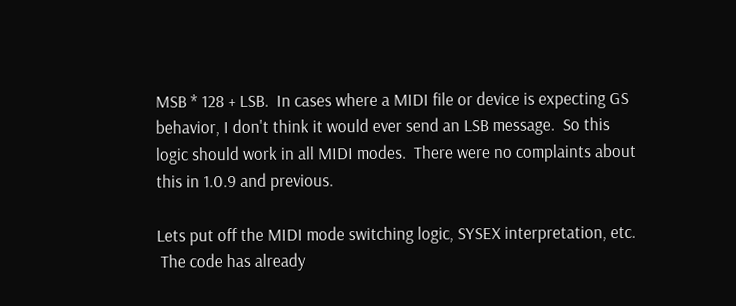MSB * 128 + LSB.  In cases where a MIDI file or device is expecting GS
behavior, I don't think it would ever send an LSB message.  So this
logic should work in all MIDI modes.  There were no complaints about
this in 1.0.9 and previous.

Lets put off the MIDI mode switching logic, SYSEX interpretation, etc.
 The code has already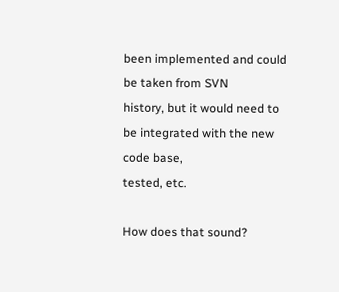been implemented and could be taken from SVN
history, but it would need to be integrated with the new code base,
tested, etc.

How does that sound?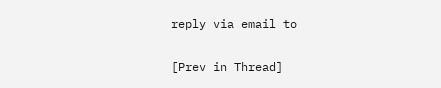reply via email to

[Prev in Thread]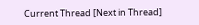Current Thread [Next in Thread]